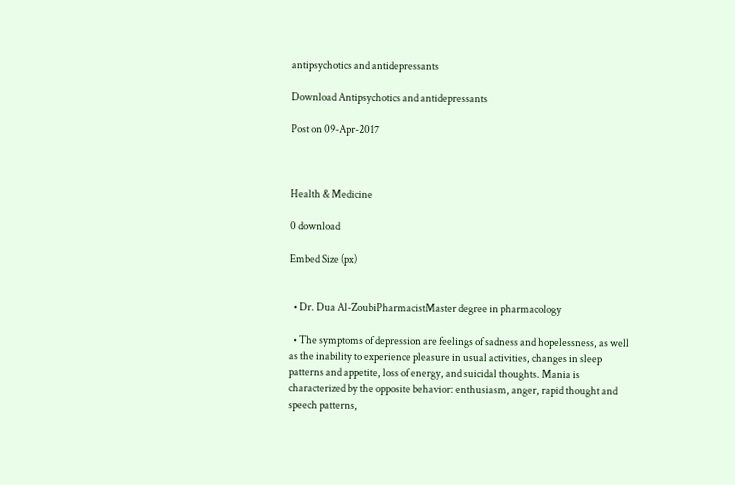antipsychotics and antidepressants

Download Antipsychotics and antidepressants

Post on 09-Apr-2017



Health & Medicine

0 download

Embed Size (px)


  • Dr. Dua Al-ZoubiPharmacistMaster degree in pharmacology

  • The symptoms of depression are feelings of sadness and hopelessness, as well as the inability to experience pleasure in usual activities, changes in sleep patterns and appetite, loss of energy, and suicidal thoughts. Mania is characterized by the opposite behavior: enthusiasm, anger, rapid thought and speech patterns,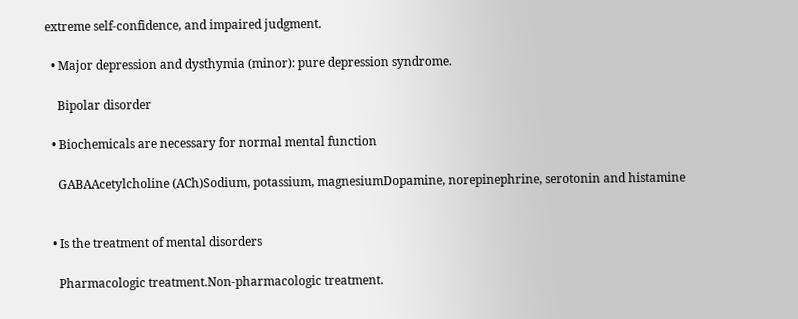extreme self-confidence, and impaired judgment.

  • Major depression and dysthymia (minor): pure depression syndrome.

    Bipolar disorder

  • Biochemicals are necessary for normal mental function

    GABAAcetylcholine (ACh)Sodium, potassium, magnesiumDopamine, norepinephrine, serotonin and histamine


  • Is the treatment of mental disorders

    Pharmacologic treatment.Non-pharmacologic treatment.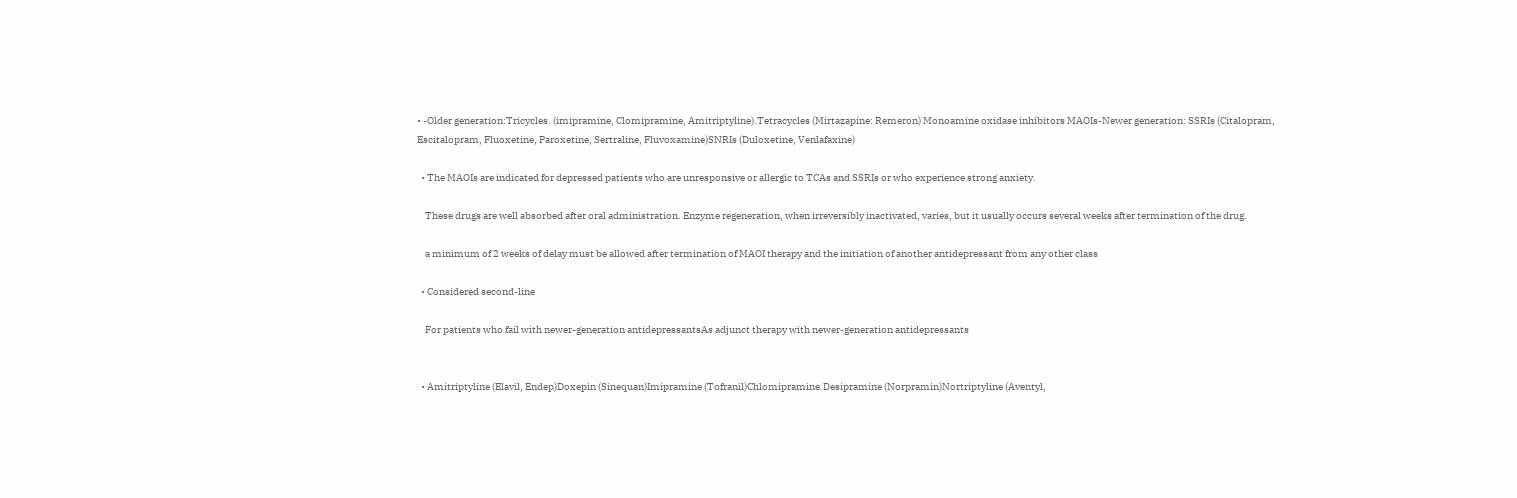• -Older generation:Tricycles. (imipramine, Clomipramine, Amitriptyline).Tetracycles (Mirtazapine: Remeron) Monoamine oxidase inhibitors MAOIs-Newer generation: SSRIs (Citalopram, Escitalopram, Fluoxetine, Paroxetine, Sertraline, Fluvoxamine)SNRIs (Duloxetine, Venlafaxine)

  • The MAOIs are indicated for depressed patients who are unresponsive or allergic to TCAs and SSRIs or who experience strong anxiety.

    These drugs are well absorbed after oral administration. Enzyme regeneration, when irreversibly inactivated, varies, but it usually occurs several weeks after termination of the drug.

    a minimum of 2 weeks of delay must be allowed after termination of MAOI therapy and the initiation of another antidepressant from any other class

  • Considered second-line

    For patients who fail with newer-generation antidepressantsAs adjunct therapy with newer-generation antidepressants


  • Amitriptyline (Elavil, Endep)Doxepin (Sinequan)Imipramine (Tofranil)Chlomipramine.Desipramine (Norpramin)Nortriptyline (Aventyl,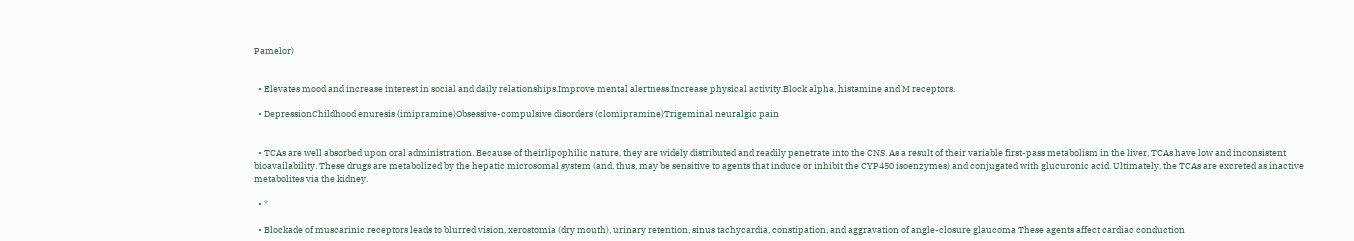Pamelor)


  • Elevates mood and increase interest in social and daily relationships.Improve mental alertness.Increase physical activity.Block alpha, histamine and M receptors.

  • DepressionChildhood enuresis (imipramine)Obsessive-compulsive disorders (clomipramine)Trigeminal neuralgic pain


  • TCAs are well absorbed upon oral administration. Because of theirlipophilic nature, they are widely distributed and readily penetrate into the CNS. As a result of their variable first-pass metabolism in the liver, TCAs have low and inconsistent bioavailability. These drugs are metabolized by the hepatic microsomal system (and, thus, may be sensitive to agents that induce or inhibit the CYP450 isoenzymes) and conjugated with glucuronic acid. Ultimately, the TCAs are excreted as inactive metabolites via the kidney.

  • *

  • Blockade of muscarinic receptors leads to blurred vision, xerostomia (dry mouth), urinary retention, sinus tachycardia, constipation, and aggravation of angle-closure glaucoma These agents affect cardiac conduction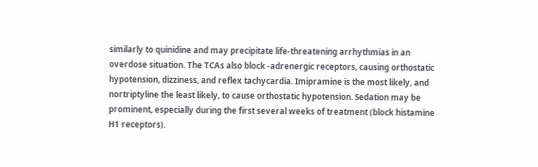similarly to quinidine and may precipitate life-threatening arrhythmias in an overdose situation. The TCAs also block -adrenergic receptors, causing orthostatic hypotension, dizziness, and reflex tachycardia. Imipramine is the most likely, and nortriptyline the least likely, to cause orthostatic hypotension. Sedation may be prominent, especially during the first several weeks of treatment (block histamine H1 receptors).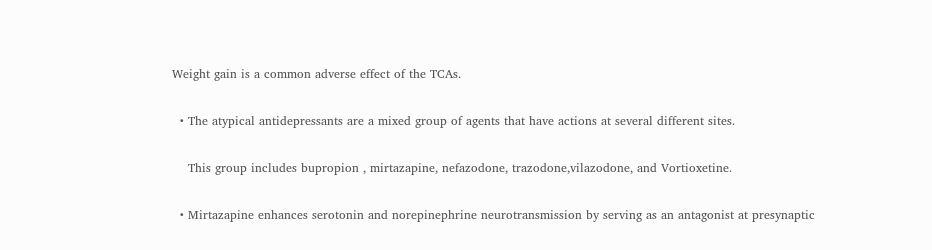Weight gain is a common adverse effect of the TCAs.

  • The atypical antidepressants are a mixed group of agents that have actions at several different sites.

    This group includes bupropion , mirtazapine, nefazodone, trazodone,vilazodone, and Vortioxetine.

  • Mirtazapine enhances serotonin and norepinephrine neurotransmission by serving as an antagonist at presynaptic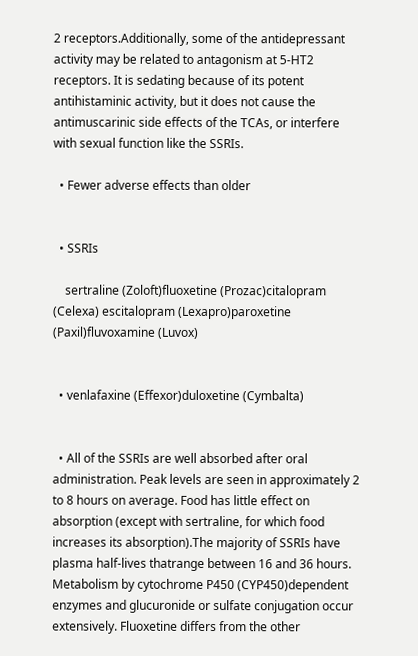2 receptors.Additionally, some of the antidepressant activity may be related to antagonism at 5-HT2 receptors. It is sedating because of its potent antihistaminic activity, but it does not cause the antimuscarinic side effects of the TCAs, or interfere with sexual function like the SSRIs.

  • Fewer adverse effects than older


  • SSRIs

    sertraline (Zoloft)fluoxetine (Prozac)citalopram (Celexa) escitalopram (Lexapro)paroxetine (Paxil)fluvoxamine (Luvox)


  • venlafaxine (Effexor)duloxetine (Cymbalta)


  • All of the SSRIs are well absorbed after oral administration. Peak levels are seen in approximately 2 to 8 hours on average. Food has little effect on absorption (except with sertraline, for which food increases its absorption).The majority of SSRIs have plasma half-lives thatrange between 16 and 36 hours. Metabolism by cytochrome P450 (CYP450)dependent enzymes and glucuronide or sulfate conjugation occur extensively. Fluoxetine differs from the other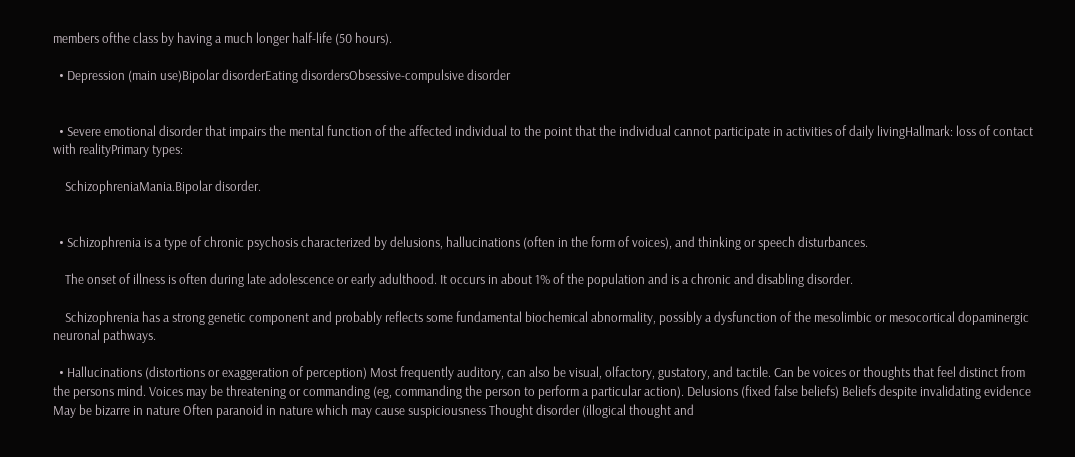members ofthe class by having a much longer half-life (50 hours).

  • Depression (main use)Bipolar disorderEating disordersObsessive-compulsive disorder


  • Severe emotional disorder that impairs the mental function of the affected individual to the point that the individual cannot participate in activities of daily livingHallmark: loss of contact with realityPrimary types:

    SchizophreniaMania.Bipolar disorder.


  • Schizophrenia is a type of chronic psychosis characterized by delusions, hallucinations (often in the form of voices), and thinking or speech disturbances.

    The onset of illness is often during late adolescence or early adulthood. It occurs in about 1% of the population and is a chronic and disabling disorder.

    Schizophrenia has a strong genetic component and probably reflects some fundamental biochemical abnormality, possibly a dysfunction of the mesolimbic or mesocortical dopaminergic neuronal pathways.

  • Hallucinations (distortions or exaggeration of perception) Most frequently auditory, can also be visual, olfactory, gustatory, and tactile. Can be voices or thoughts that feel distinct from the persons mind. Voices may be threatening or commanding (eg, commanding the person to perform a particular action). Delusions (fixed false beliefs) Beliefs despite invalidating evidence May be bizarre in nature Often paranoid in nature which may cause suspiciousness Thought disorder (illogical thought and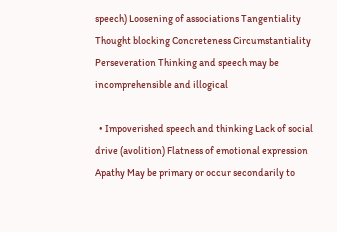speech) Loosening of associations Tangentiality Thought blocking Concreteness Circumstantiality Perseveration Thinking and speech may be incomprehensible and illogical

  • Impoverished speech and thinking Lack of social drive (avolition) Flatness of emotional expression Apathy May be primary or occur secondarily to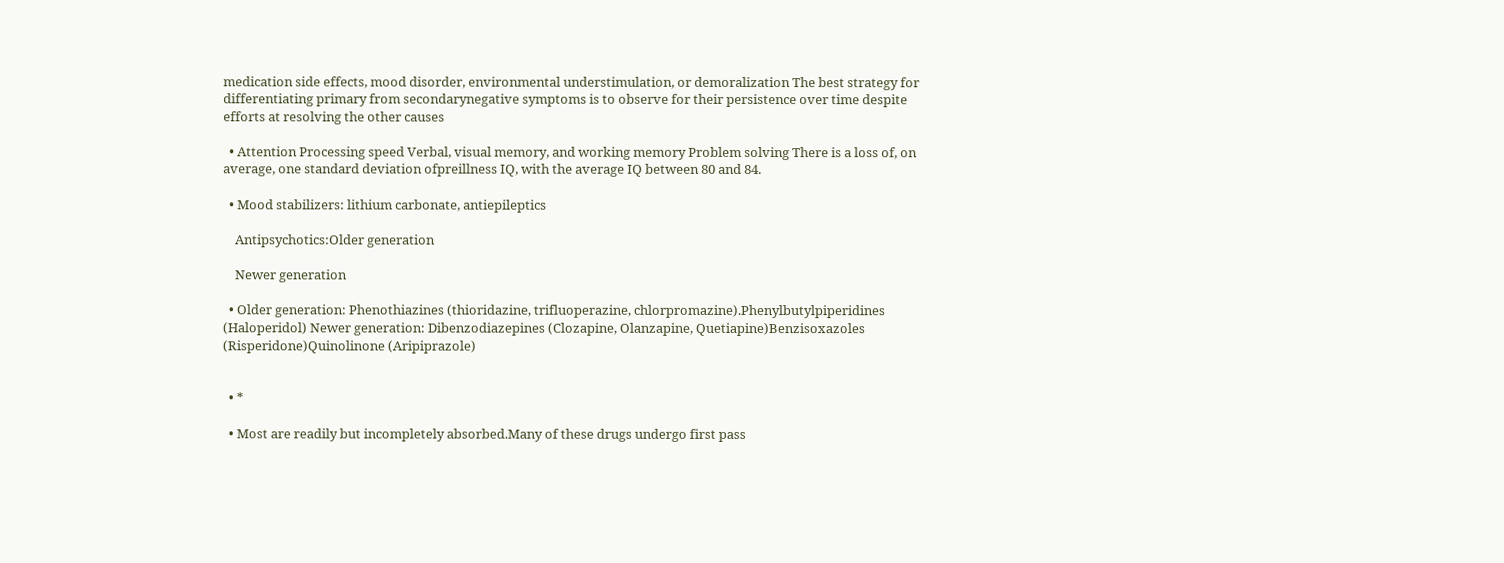medication side effects, mood disorder, environmental understimulation, or demoralization The best strategy for differentiating primary from secondarynegative symptoms is to observe for their persistence over time despite efforts at resolving the other causes

  • Attention Processing speed Verbal, visual memory, and working memory Problem solving There is a loss of, on average, one standard deviation ofpreillness IQ, with the average IQ between 80 and 84.

  • Mood stabilizers: lithium carbonate, antiepileptics

    Antipsychotics:Older generation

    Newer generation

  • Older generation: Phenothiazines (thioridazine, trifluoperazine, chlorpromazine).Phenylbutylpiperidines (Haloperidol) Newer generation: Dibenzodiazepines (Clozapine, Olanzapine, Quetiapine)Benzisoxazoles (Risperidone)Quinolinone (Aripiprazole)


  • *

  • Most are readily but incompletely absorbed.Many of these drugs undergo first pass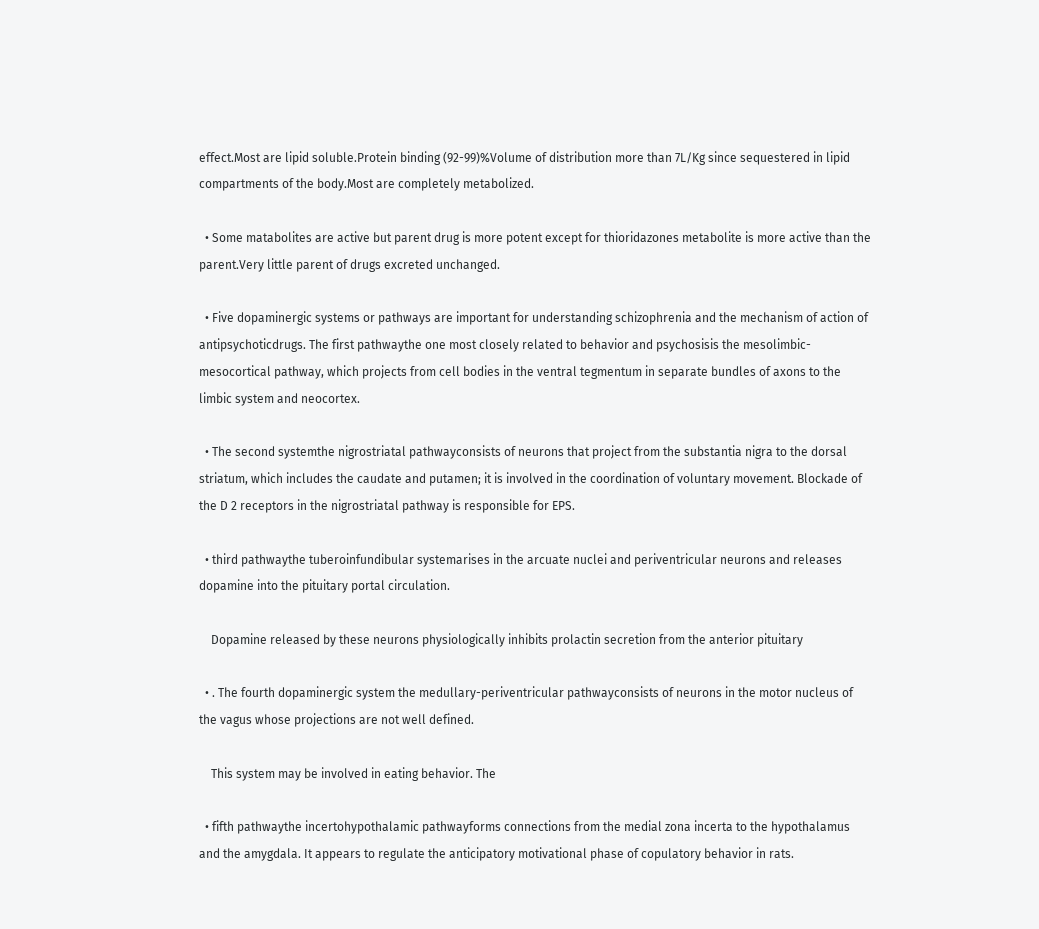effect.Most are lipid soluble.Protein binding (92-99)%Volume of distribution more than 7L/Kg since sequestered in lipid compartments of the body.Most are completely metabolized.

  • Some matabolites are active but parent drug is more potent except for thioridazones metabolite is more active than the parent.Very little parent of drugs excreted unchanged.

  • Five dopaminergic systems or pathways are important for understanding schizophrenia and the mechanism of action of antipsychoticdrugs. The first pathwaythe one most closely related to behavior and psychosisis the mesolimbic-mesocortical pathway, which projects from cell bodies in the ventral tegmentum in separate bundles of axons to the limbic system and neocortex.

  • The second systemthe nigrostriatal pathwayconsists of neurons that project from the substantia nigra to the dorsal striatum, which includes the caudate and putamen; it is involved in the coordination of voluntary movement. Blockade of the D 2 receptors in the nigrostriatal pathway is responsible for EPS.

  • third pathwaythe tuberoinfundibular systemarises in the arcuate nuclei and periventricular neurons and releases dopamine into the pituitary portal circulation.

    Dopamine released by these neurons physiologically inhibits prolactin secretion from the anterior pituitary

  • . The fourth dopaminergic system the medullary-periventricular pathwayconsists of neurons in the motor nucleus of the vagus whose projections are not well defined.

    This system may be involved in eating behavior. The

  • fifth pathwaythe incertohypothalamic pathwayforms connections from the medial zona incerta to the hypothalamus and the amygdala. It appears to regulate the anticipatory motivational phase of copulatory behavior in rats.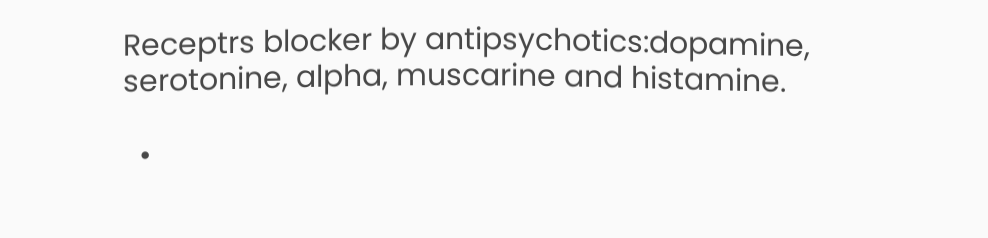Receptrs blocker by antipsychotics:dopamine, serotonine, alpha, muscarine and histamine.

  •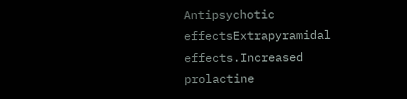Antipsychotic effectsExtrapyramidal effects.Increased prolactine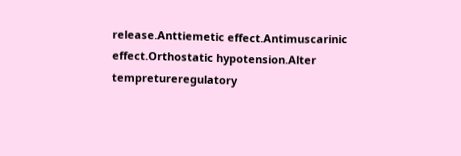release.Anttiemetic effect.Antimuscarinic effect.Orthostatic hypotension.Alter tempretureregulatory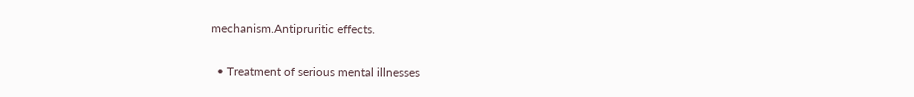mechanism.Antipruritic effects.

  • Treatment of serious mental illnesses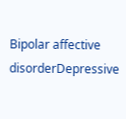Bipolar affective disorderDepressive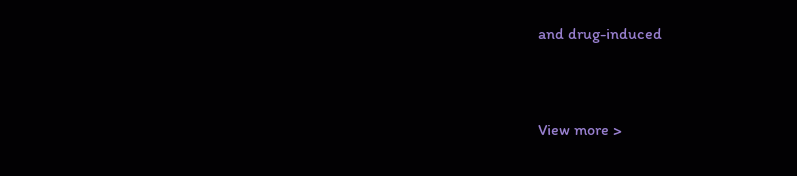and drug-induced


View more >